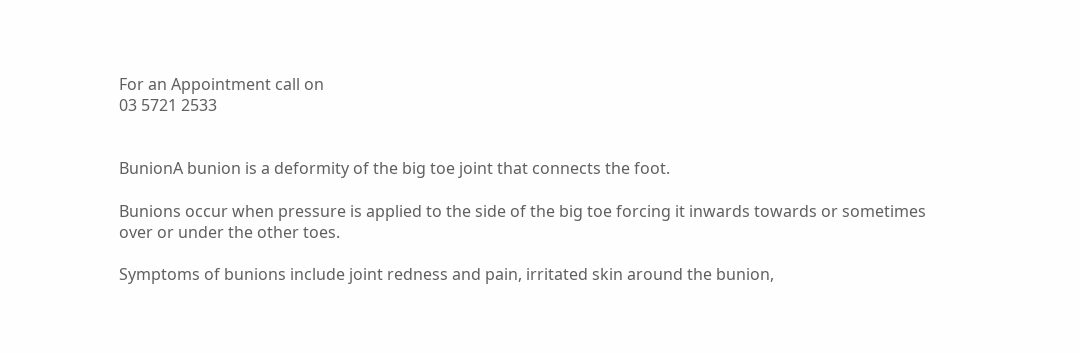For an Appointment call on
03 5721 2533


BunionA bunion is a deformity of the big toe joint that connects the foot.

Bunions occur when pressure is applied to the side of the big toe forcing it inwards towards or sometimes over or under the other toes.

Symptoms of bunions include joint redness and pain, irritated skin around the bunion,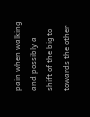pain when walking and possibly a shift of the big to towards the other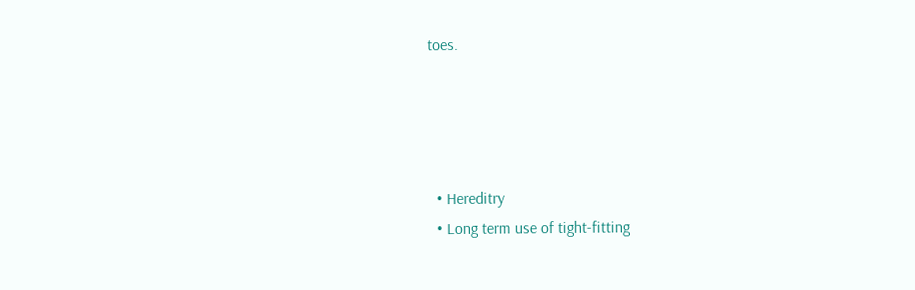toes.




  • Hereditry
  • Long term use of tight-fitting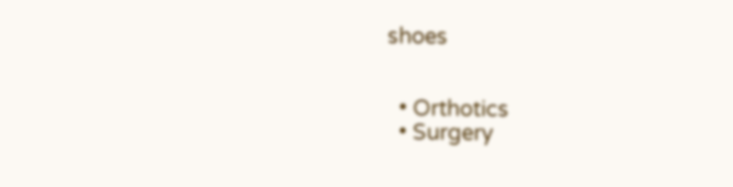shoes


  • Orthotics
  • Surgery